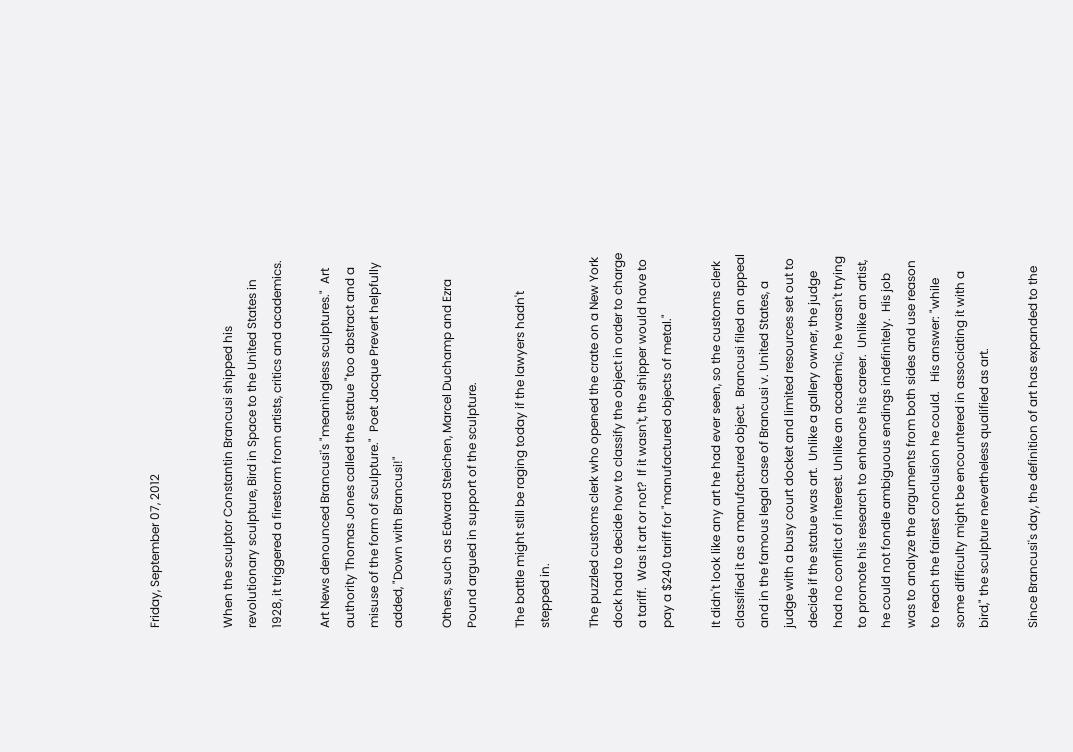Friday, September 07, 2012


When the sculptor Constantin Brancusi shipped his revolutionary sculpture, Bird in Space to the United States in 1928, it triggered a firestorm from artists, critics and academics.

Art News denounced Brancusi's "meaningless sculptures."  Art authority Thomas Jones called the statue "too abstract and a misuse of the form of sculpture."  Poet Jacque Prevert helpfully added, "Down with Brancusi!"

Others, such as Edward Steichen, Marcel Duchamp and Ezra Pound argued in support of the sculpture.

The battle might still be raging today if the lawyers hadn't stepped in.

The puzzled customs clerk who opened the crate on a New York dock had to decide how to classify the object in order to charge a tariff.  Was it art or not?  If it wasn't, the shipper would have to pay a $240 tariff for "manufactured objects of metal."

It didn't look like any art he had ever seen, so the customs clerk classified it as a manufactured object.  Brancusi filed an appeal and in the famous legal case of Brancusi v. United States, a judge with a busy court docket and limited resources set out to decide if the statue was art.  Unlike a gallery owner, the judge had no conflict of interest. Unlike an academic, he wasn't trying to promote his research to enhance his career.  Unlike an artist, he could not fondle ambiguous endings indefinitely.  His job was to analyze the arguments from both sides and use reason to reach the fairest conclusion he could.   His answer: "while some difficulty might be encountered in associating it with a bird," the sculpture nevertheless qualified as art.

Since Brancusi's day, the definition of art has expanded to the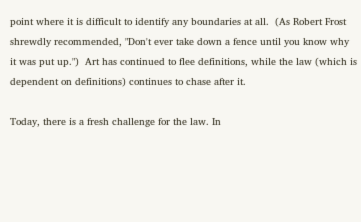point where it is difficult to identify any boundaries at all.  (As Robert Frost shrewdly recommended, "Don't ever take down a fence until you know why it was put up.")  Art has continued to flee definitions, while the law (which is dependent on definitions) continues to chase after it.

Today, there is a fresh challenge for the law. In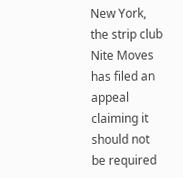New York, the strip club Nite Moves  has filed an appeal claiming it should not be required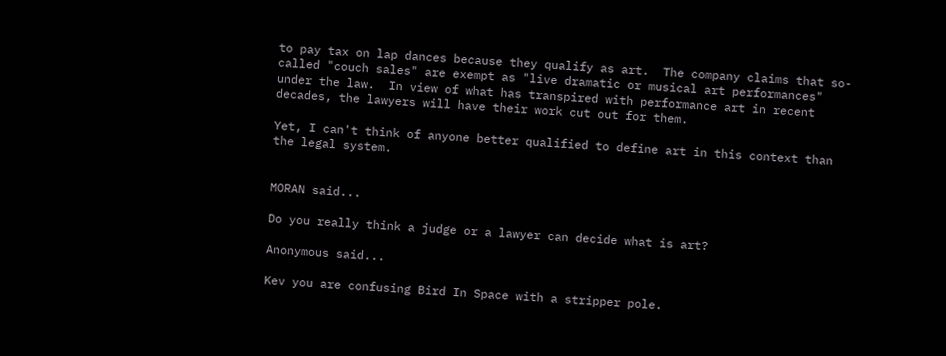to pay tax on lap dances because they qualify as art.  The company claims that so-called "couch sales" are exempt as "live dramatic or musical art performances" under the law.  In view of what has transpired with performance art in recent decades, the lawyers will have their work cut out for them.

Yet, I can't think of anyone better qualified to define art in this context than the legal system.


MORAN said...

Do you really think a judge or a lawyer can decide what is art?

Anonymous said...

Kev you are confusing Bird In Space with a stripper pole.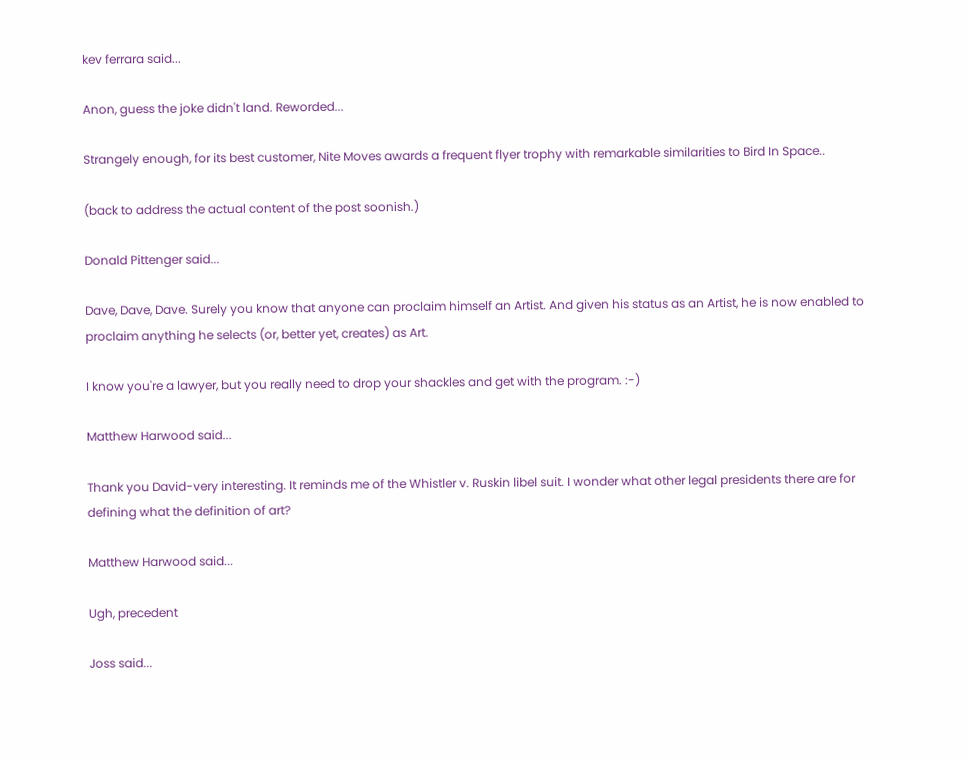kev ferrara said...

Anon, guess the joke didn't land. Reworded...

Strangely enough, for its best customer, Nite Moves awards a frequent flyer trophy with remarkable similarities to Bird In Space..

(back to address the actual content of the post soonish.)

Donald Pittenger said...

Dave, Dave, Dave. Surely you know that anyone can proclaim himself an Artist. And given his status as an Artist, he is now enabled to proclaim anything he selects (or, better yet, creates) as Art.

I know you're a lawyer, but you really need to drop your shackles and get with the program. :-)

Matthew Harwood said...

Thank you David-very interesting. It reminds me of the Whistler v. Ruskin libel suit. I wonder what other legal presidents there are for defining what the definition of art?

Matthew Harwood said...

Ugh, precedent

Joss said...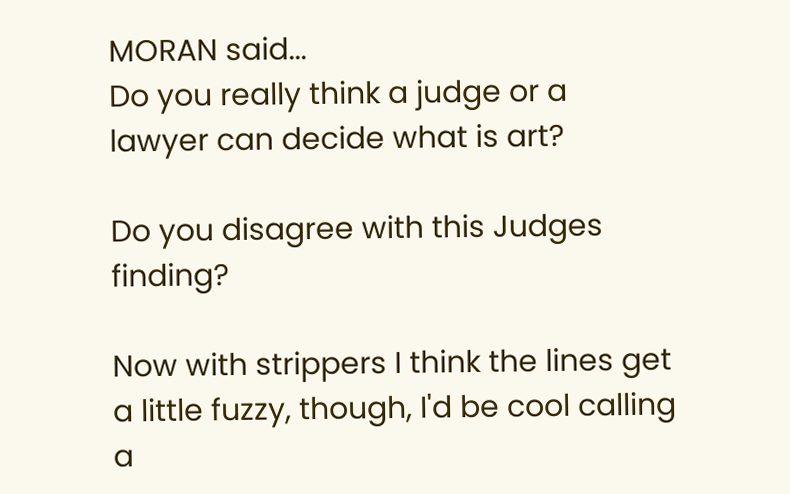MORAN said...
Do you really think a judge or a lawyer can decide what is art?

Do you disagree with this Judges finding?

Now with strippers I think the lines get a little fuzzy, though, I'd be cool calling a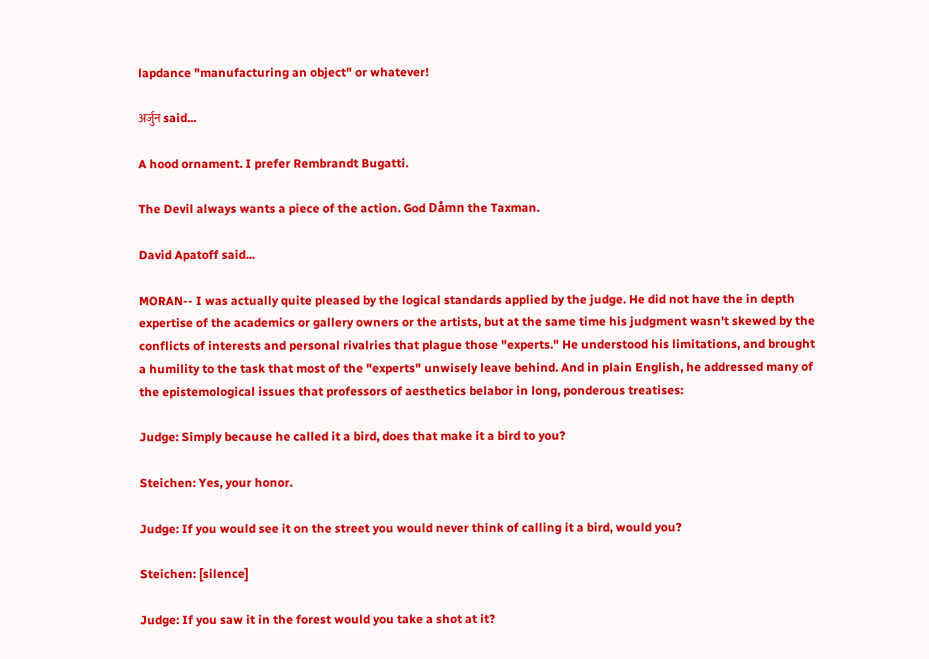lapdance "manufacturing an object" or whatever!

अर्जुन said...

A hood ornament. I prefer Rembrandt Bugatti.

The Devil always wants a piece of the action. God Dåmn the Taxman.

David Apatoff said...

MORAN-- I was actually quite pleased by the logical standards applied by the judge. He did not have the in depth expertise of the academics or gallery owners or the artists, but at the same time his judgment wasn't skewed by the conflicts of interests and personal rivalries that plague those "experts." He understood his limitations, and brought a humility to the task that most of the "experts" unwisely leave behind. And in plain English, he addressed many of the epistemological issues that professors of aesthetics belabor in long, ponderous treatises:

Judge: Simply because he called it a bird, does that make it a bird to you?

Steichen: Yes, your honor.

Judge: If you would see it on the street you would never think of calling it a bird, would you?

Steichen: [silence]

Judge: If you saw it in the forest would you take a shot at it?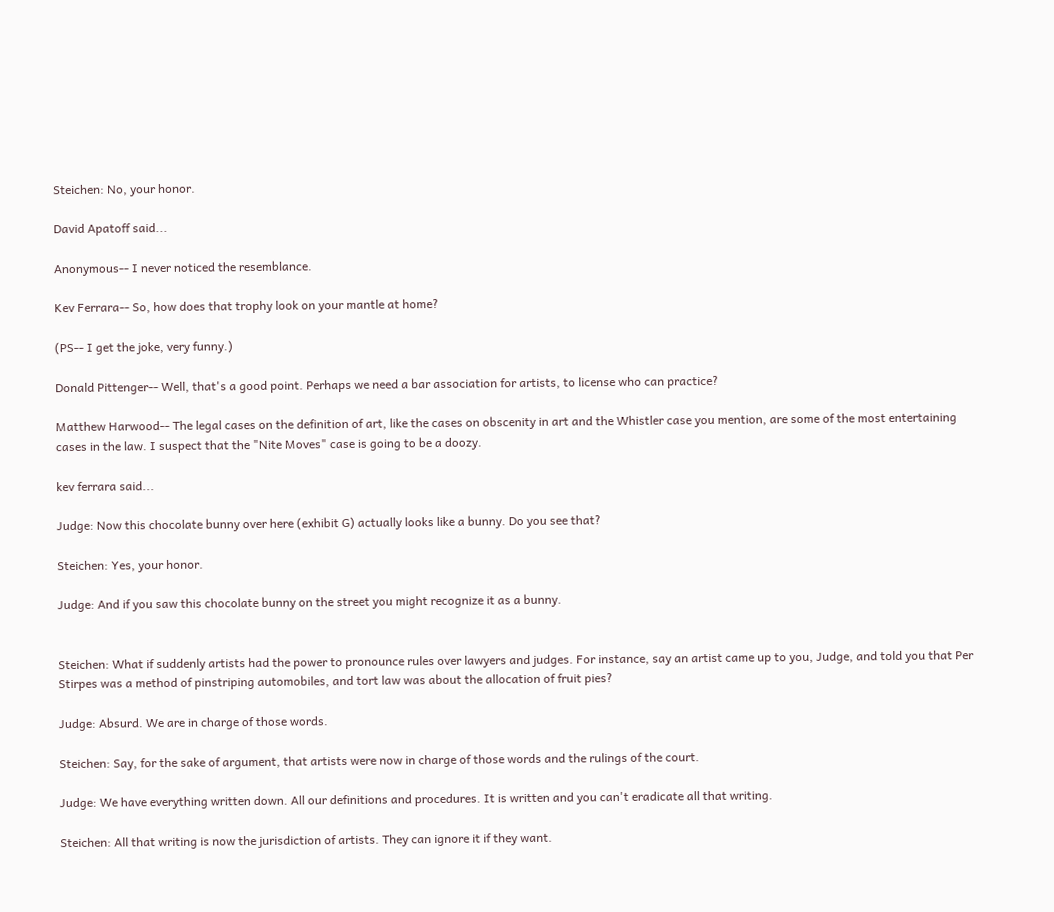Steichen: No, your honor.

David Apatoff said...

Anonymous-- I never noticed the resemblance.

Kev Ferrara-- So, how does that trophy look on your mantle at home?

(PS-- I get the joke, very funny.)

Donald Pittenger-- Well, that's a good point. Perhaps we need a bar association for artists, to license who can practice?

Matthew Harwood-- The legal cases on the definition of art, like the cases on obscenity in art and the Whistler case you mention, are some of the most entertaining cases in the law. I suspect that the "Nite Moves" case is going to be a doozy.

kev ferrara said...

Judge: Now this chocolate bunny over here (exhibit G) actually looks like a bunny. Do you see that?

Steichen: Yes, your honor.

Judge: And if you saw this chocolate bunny on the street you might recognize it as a bunny.


Steichen: What if suddenly artists had the power to pronounce rules over lawyers and judges. For instance, say an artist came up to you, Judge, and told you that Per Stirpes was a method of pinstriping automobiles, and tort law was about the allocation of fruit pies?

Judge: Absurd. We are in charge of those words.

Steichen: Say, for the sake of argument, that artists were now in charge of those words and the rulings of the court.

Judge: We have everything written down. All our definitions and procedures. It is written and you can't eradicate all that writing.

Steichen: All that writing is now the jurisdiction of artists. They can ignore it if they want.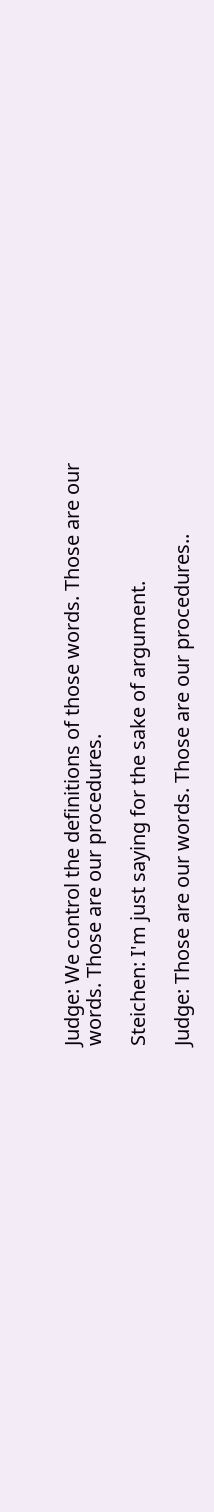Judge: We control the definitions of those words. Those are our words. Those are our procedures.

Steichen: I'm just saying for the sake of argument.

Judge: Those are our words. Those are our procedures..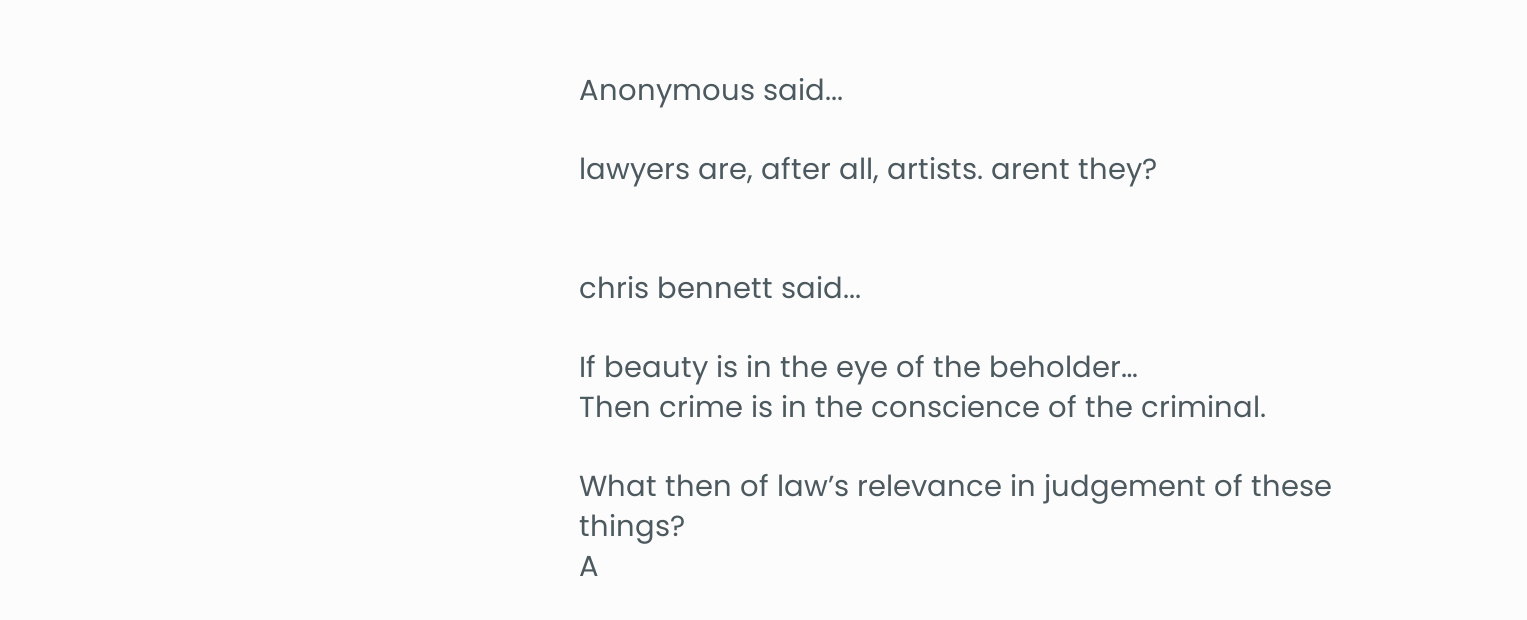Anonymous said...

lawyers are, after all, artists. arent they?


chris bennett said...

If beauty is in the eye of the beholder…
Then crime is in the conscience of the criminal.

What then of law’s relevance in judgement of these things?
A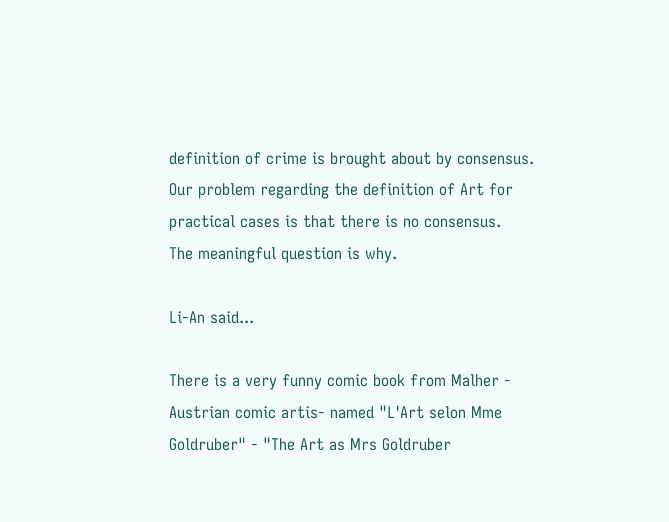definition of crime is brought about by consensus.
Our problem regarding the definition of Art for practical cases is that there is no consensus.
The meaningful question is why.

Li-An said...

There is a very funny comic book from Malher - Austrian comic artis- named "L'Art selon Mme Goldruber" - "The Art as Mrs Goldruber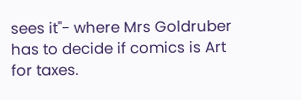sees it"- where Mrs Goldruber has to decide if comics is Art for taxes.